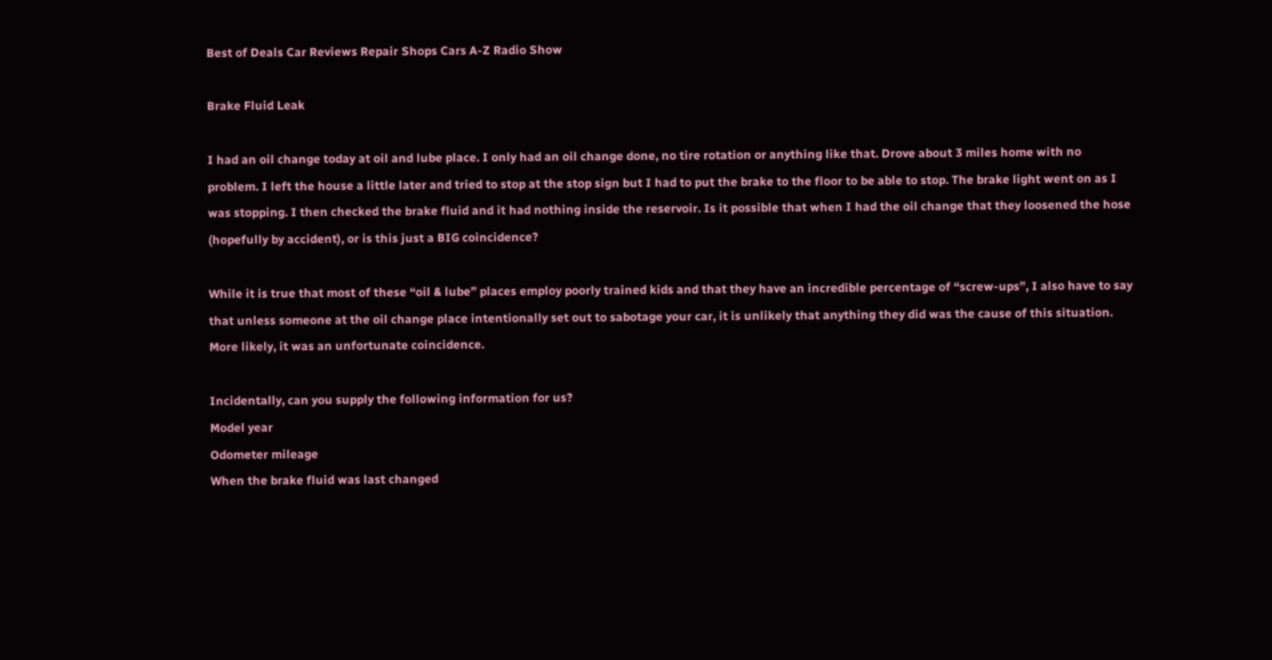Best of Deals Car Reviews Repair Shops Cars A-Z Radio Show

Brake Fluid Leak

I had an oil change today at oil and lube place. I only had an oil change done, no tire rotation or anything like that. Drove about 3 miles home with no problem. I left the house a little later and tried to stop at the stop sign but I had to put the brake to the floor to be able to stop. The brake light went on as I was stopping. I then checked the brake fluid and it had nothing inside the reservoir. Is it possible that when I had the oil change that they loosened the hose (hopefully by accident), or is this just a BIG coincidence?

While it is true that most of these “oil & lube” places employ poorly trained kids and that they have an incredible percentage of “screw-ups”, I also have to say that unless someone at the oil change place intentionally set out to sabotage your car, it is unlikely that anything they did was the cause of this situation. More likely, it was an unfortunate coincidence.

Incidentally, can you supply the following information for us?
Model year
Odometer mileage
When the brake fluid was last changed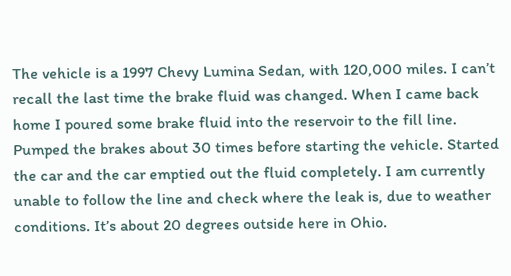The vehicle is a 1997 Chevy Lumina Sedan, with 120,000 miles. I can’t recall the last time the brake fluid was changed. When I came back home I poured some brake fluid into the reservoir to the fill line. Pumped the brakes about 30 times before starting the vehicle. Started the car and the car emptied out the fluid completely. I am currently unable to follow the line and check where the leak is, due to weather conditions. It’s about 20 degrees outside here in Ohio.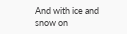And with ice and snow on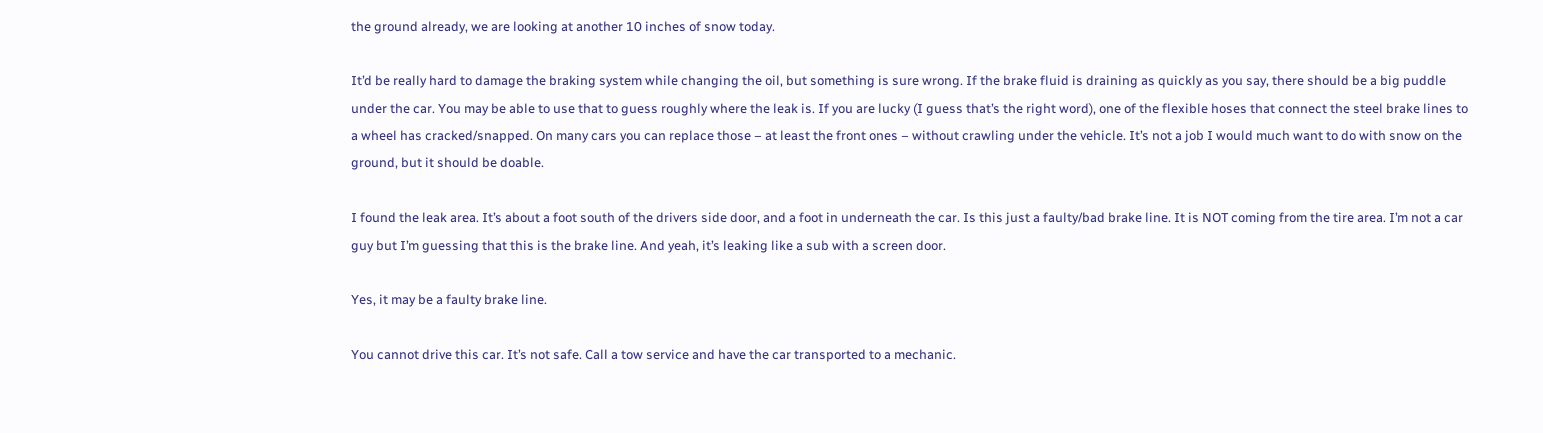the ground already, we are looking at another 10 inches of snow today.

It’d be really hard to damage the braking system while changing the oil, but something is sure wrong. If the brake fluid is draining as quickly as you say, there should be a big puddle under the car. You may be able to use that to guess roughly where the leak is. If you are lucky (I guess that’s the right word), one of the flexible hoses that connect the steel brake lines to a wheel has cracked/snapped. On many cars you can replace those – at least the front ones – without crawling under the vehicle. It’s not a job I would much want to do with snow on the ground, but it should be doable.

I found the leak area. It’s about a foot south of the drivers side door, and a foot in underneath the car. Is this just a faulty/bad brake line. It is NOT coming from the tire area. I’m not a car guy but I’m guessing that this is the brake line. And yeah, it’s leaking like a sub with a screen door.

Yes, it may be a faulty brake line.

You cannot drive this car. It’s not safe. Call a tow service and have the car transported to a mechanic.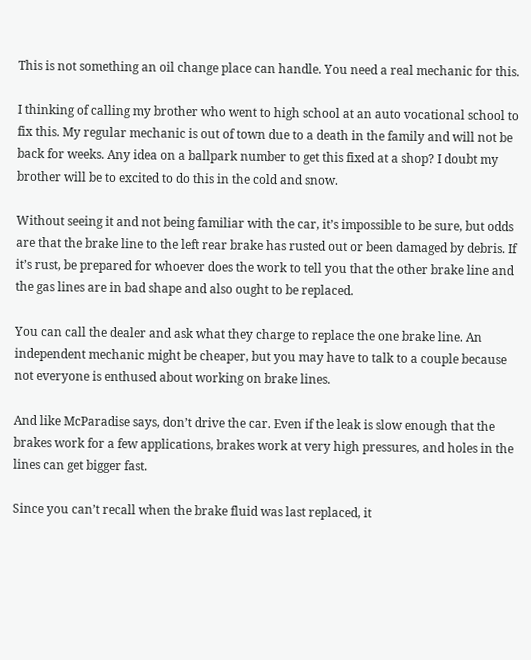This is not something an oil change place can handle. You need a real mechanic for this.

I thinking of calling my brother who went to high school at an auto vocational school to fix this. My regular mechanic is out of town due to a death in the family and will not be back for weeks. Any idea on a ballpark number to get this fixed at a shop? I doubt my brother will be to excited to do this in the cold and snow.

Without seeing it and not being familiar with the car, it’s impossible to be sure, but odds are that the brake line to the left rear brake has rusted out or been damaged by debris. If it’s rust, be prepared for whoever does the work to tell you that the other brake line and the gas lines are in bad shape and also ought to be replaced.

You can call the dealer and ask what they charge to replace the one brake line. An independent mechanic might be cheaper, but you may have to talk to a couple because not everyone is enthused about working on brake lines.

And like McParadise says, don’t drive the car. Even if the leak is slow enough that the brakes work for a few applications, brakes work at very high pressures, and holes in the lines can get bigger fast.

Since you can’t recall when the brake fluid was last replaced, it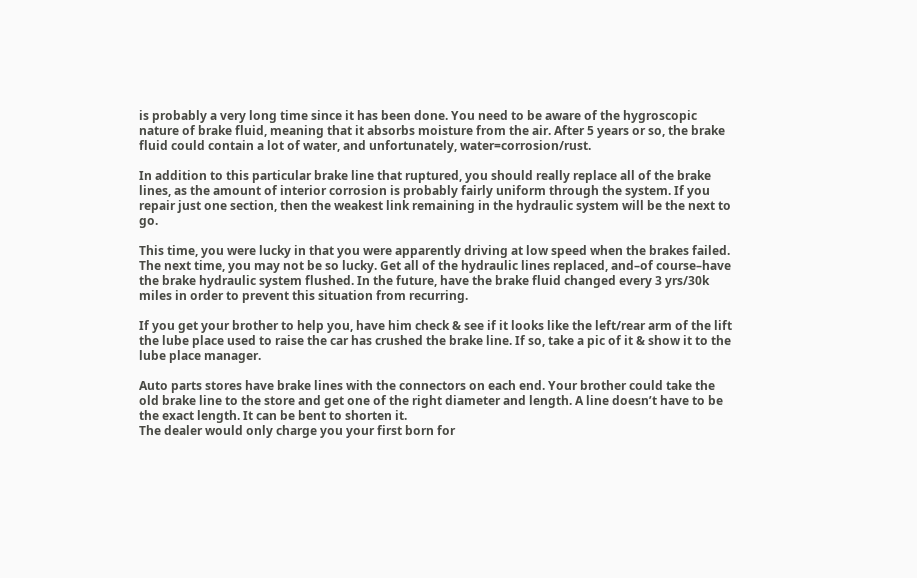is probably a very long time since it has been done. You need to be aware of the hygroscopic nature of brake fluid, meaning that it absorbs moisture from the air. After 5 years or so, the brake fluid could contain a lot of water, and unfortunately, water=corrosion/rust.

In addition to this particular brake line that ruptured, you should really replace all of the brake lines, as the amount of interior corrosion is probably fairly uniform through the system. If you repair just one section, then the weakest link remaining in the hydraulic system will be the next to go.

This time, you were lucky in that you were apparently driving at low speed when the brakes failed. The next time, you may not be so lucky. Get all of the hydraulic lines replaced, and–of course–have the brake hydraulic system flushed. In the future, have the brake fluid changed every 3 yrs/30k miles in order to prevent this situation from recurring.

If you get your brother to help you, have him check & see if it looks like the left/rear arm of the lift the lube place used to raise the car has crushed the brake line. If so, take a pic of it & show it to the lube place manager.

Auto parts stores have brake lines with the connectors on each end. Your brother could take the old brake line to the store and get one of the right diameter and length. A line doesn’t have to be the exact length. It can be bent to shorten it.
The dealer would only charge you your first born for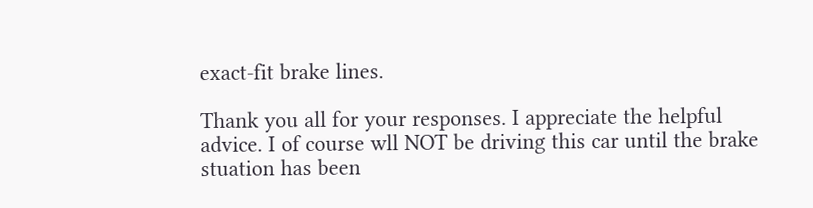exact-fit brake lines.

Thank you all for your responses. I appreciate the helpful advice. I of course wll NOT be driving this car until the brake stuation has been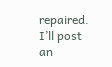repaired. I’ll post an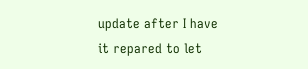update after I have it repared to let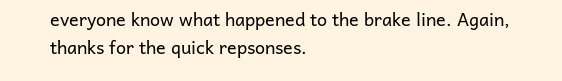everyone know what happened to the brake line. Again, thanks for the quick repsonses.